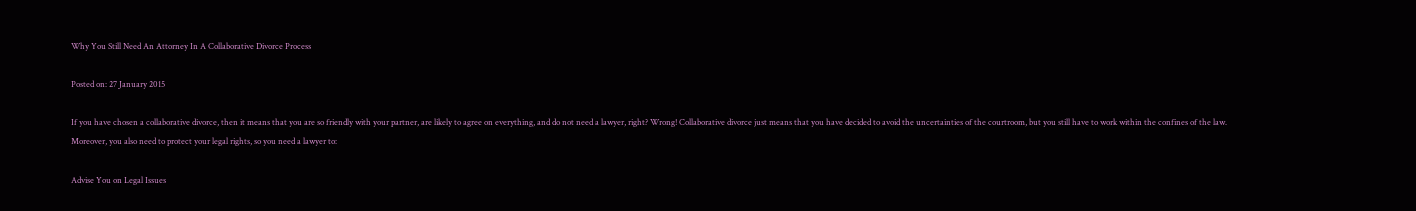Why You Still Need An Attorney In A Collaborative Divorce Process

Posted on: 27 January 2015

If you have chosen a collaborative divorce, then it means that you are so friendly with your partner, are likely to agree on everything, and do not need a lawyer, right? Wrong! Collaborative divorce just means that you have decided to avoid the uncertainties of the courtroom, but you still have to work within the confines of the law. Moreover, you also need to protect your legal rights, so you need a lawyer to:

Advise You on Legal Issues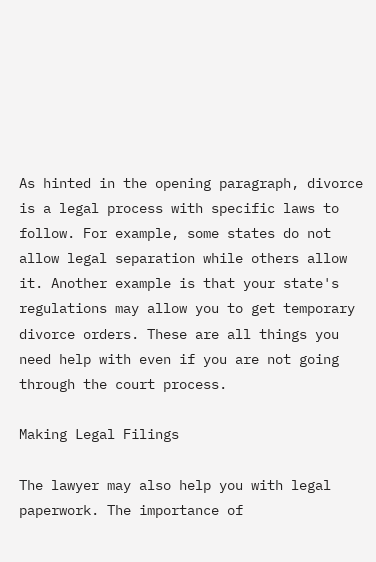As hinted in the opening paragraph, divorce is a legal process with specific laws to follow. For example, some states do not allow legal separation while others allow it. Another example is that your state's regulations may allow you to get temporary divorce orders. These are all things you need help with even if you are not going through the court process.

Making Legal Filings

The lawyer may also help you with legal paperwork. The importance of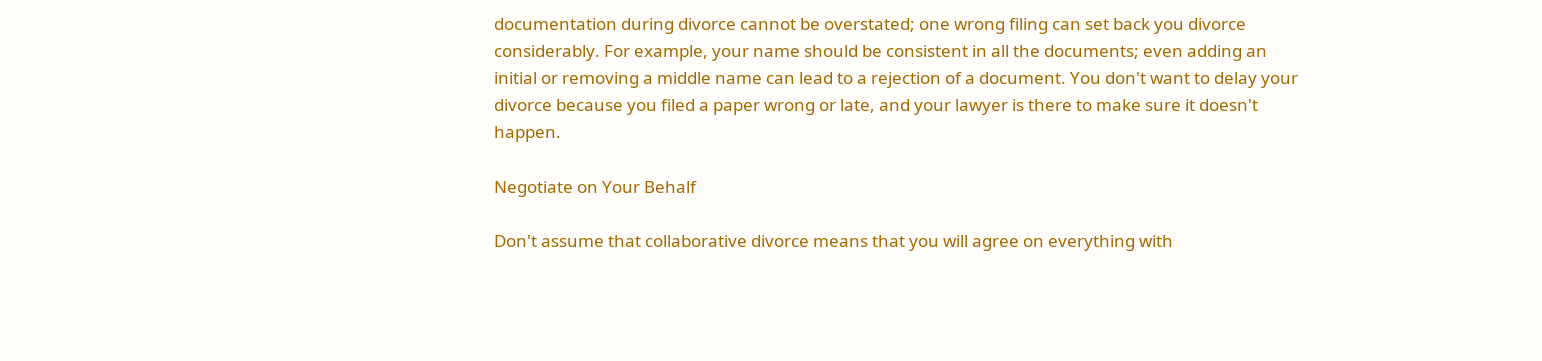documentation during divorce cannot be overstated; one wrong filing can set back you divorce considerably. For example, your name should be consistent in all the documents; even adding an initial or removing a middle name can lead to a rejection of a document. You don't want to delay your divorce because you filed a paper wrong or late, and your lawyer is there to make sure it doesn't happen.

Negotiate on Your Behalf

Don't assume that collaborative divorce means that you will agree on everything with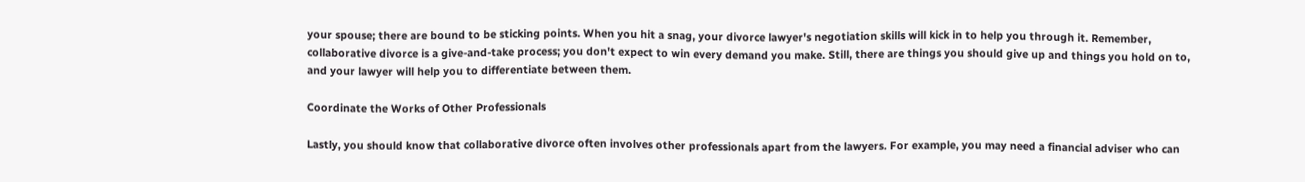your spouse; there are bound to be sticking points. When you hit a snag, your divorce lawyer's negotiation skills will kick in to help you through it. Remember, collaborative divorce is a give-and-take process; you don't expect to win every demand you make. Still, there are things you should give up and things you hold on to, and your lawyer will help you to differentiate between them.

Coordinate the Works of Other Professionals

Lastly, you should know that collaborative divorce often involves other professionals apart from the lawyers. For example, you may need a financial adviser who can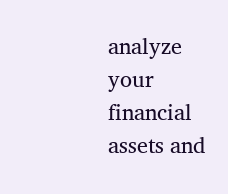analyze your financial assets and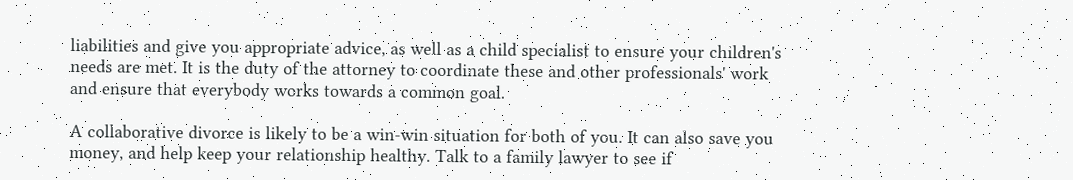liabilities and give you appropriate advice, as well as a child specialist to ensure your children's needs are met. It is the duty of the attorney to coordinate these and other professionals' work and ensure that everybody works towards a common goal.

A collaborative divorce is likely to be a win-win situation for both of you. It can also save you money, and help keep your relationship healthy. Talk to a family lawyer to see if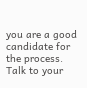you are a good candidate for the process. Talk to your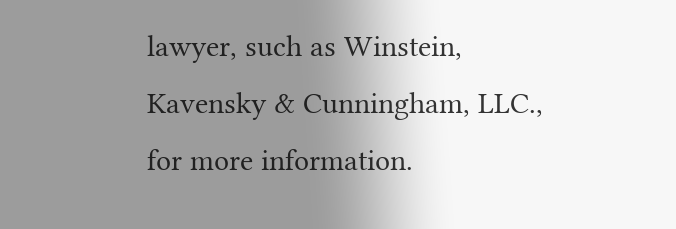lawyer, such as Winstein, Kavensky & Cunningham, LLC., for more information.